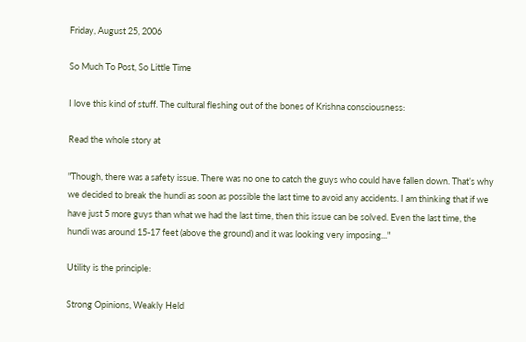Friday, August 25, 2006

So Much To Post, So Little Time

I love this kind of stuff. The cultural fleshing out of the bones of Krishna consciousness:

Read the whole story at

"Though, there was a safety issue. There was no one to catch the guys who could have fallen down. That’s why we decided to break the hundi as soon as possible the last time to avoid any accidents. I am thinking that if we have just 5 more guys than what we had the last time, then this issue can be solved. Even the last time, the hundi was around 15-17 feet (above the ground) and it was looking very imposing..."

Utility is the principle:

Strong Opinions, Weakly Held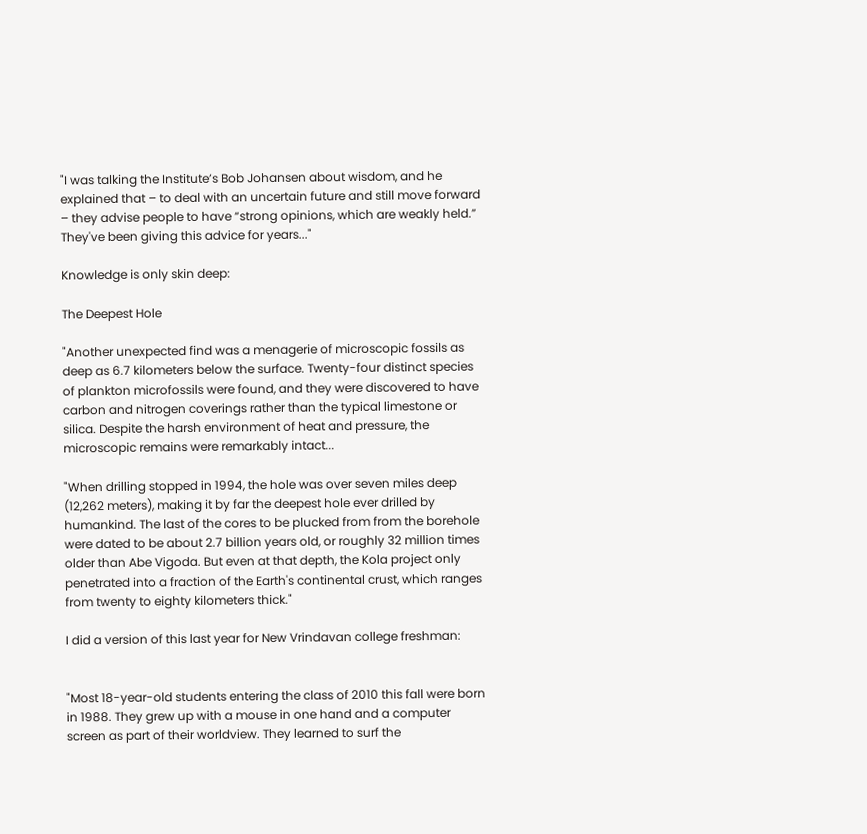"I was talking the Institute’s Bob Johansen about wisdom, and he explained that – to deal with an uncertain future and still move forward – they advise people to have “strong opinions, which are weakly held.” They've been giving this advice for years..."

Knowledge is only skin deep:

The Deepest Hole

"Another unexpected find was a menagerie of microscopic fossils as deep as 6.7 kilometers below the surface. Twenty-four distinct species of plankton microfossils were found, and they were discovered to have carbon and nitrogen coverings rather than the typical limestone or silica. Despite the harsh environment of heat and pressure, the microscopic remains were remarkably intact...

"When drilling stopped in 1994, the hole was over seven miles deep (12,262 meters), making it by far the deepest hole ever drilled by humankind. The last of the cores to be plucked from from the borehole were dated to be about 2.7 billion years old, or roughly 32 million times older than Abe Vigoda. But even at that depth, the Kola project only penetrated into a fraction of the Earth's continental crust, which ranges from twenty to eighty kilometers thick."

I did a version of this last year for New Vrindavan college freshman:


"Most 18-year-old students entering the class of 2010 this fall were born in 1988. They grew up with a mouse in one hand and a computer screen as part of their worldview. They learned to surf the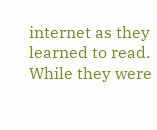internet as they learned to read. While they were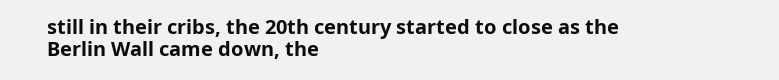still in their cribs, the 20th century started to close as the Berlin Wall came down, the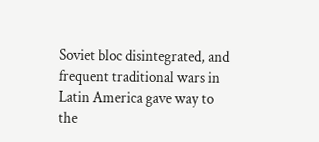Soviet bloc disintegrated, and frequent traditional wars in Latin America gave way to the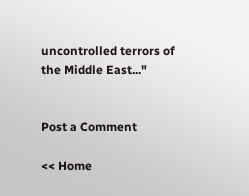uncontrolled terrors of the Middle East..."


Post a Comment

<< Home